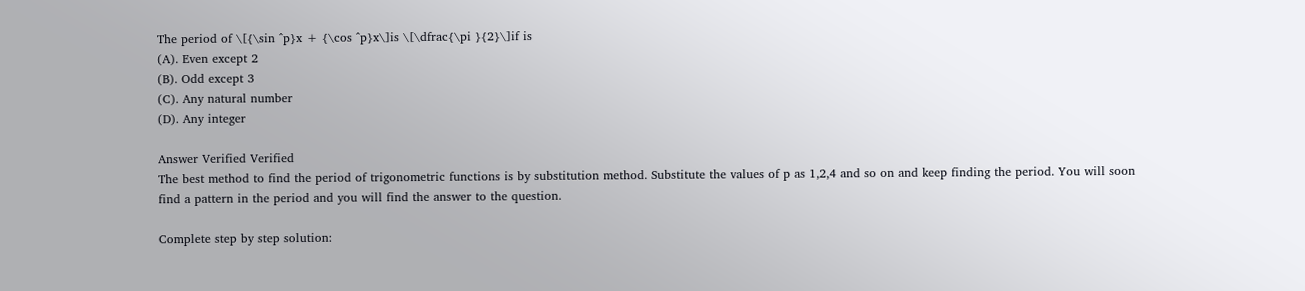The period of \[{\sin ^p}x + {\cos ^p}x\]is \[\dfrac{\pi }{2}\]if is
(A). Even except 2
(B). Odd except 3
(C). Any natural number
(D). Any integer

Answer Verified Verified
The best method to find the period of trigonometric functions is by substitution method. Substitute the values of p as 1,2,4 and so on and keep finding the period. You will soon find a pattern in the period and you will find the answer to the question.

Complete step by step solution: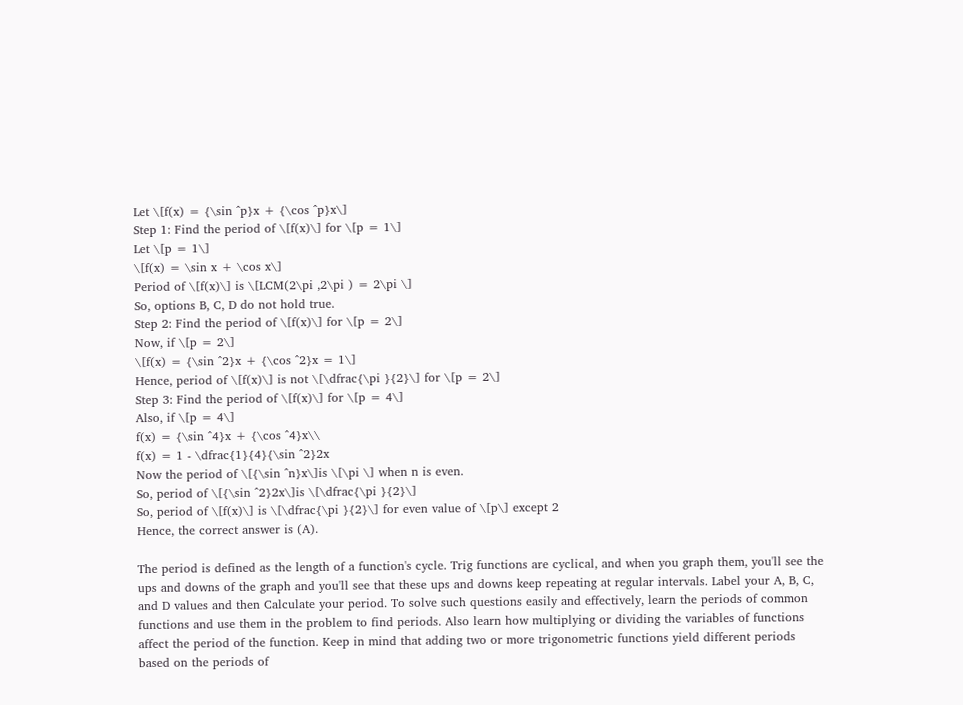Let \[f(x) = {\sin ^p}x + {\cos ^p}x\]
Step 1: Find the period of \[f(x)\] for \[p = 1\]
Let \[p = 1\]
\[f(x) = \sin x + \cos x\]
Period of \[f(x)\] is \[LCM(2\pi ,2\pi ) = 2\pi \]
So, options B, C, D do not hold true.
Step 2: Find the period of \[f(x)\] for \[p = 2\]
Now, if \[p = 2\]
\[f(x) = {\sin ^2}x + {\cos ^2}x = 1\]
Hence, period of \[f(x)\] is not \[\dfrac{\pi }{2}\] for \[p = 2\]
Step 3: Find the period of \[f(x)\] for \[p = 4\]
Also, if \[p = 4\]
f(x) = {\sin ^4}x + {\cos ^4}x\\
f(x) = 1 - \dfrac{1}{4}{\sin ^2}2x
Now the period of \[{\sin ^n}x\]is \[\pi \] when n is even.
So, period of \[{\sin ^2}2x\]is \[\dfrac{\pi }{2}\]
So, period of \[f(x)\] is \[\dfrac{\pi }{2}\] for even value of \[p\] except 2
Hence, the correct answer is (A).

The period is defined as the length of a function's cycle. Trig functions are cyclical, and when you graph them, you'll see the ups and downs of the graph and you'll see that these ups and downs keep repeating at regular intervals. Label your A, B, C, and D values and then Calculate your period. To solve such questions easily and effectively, learn the periods of common functions and use them in the problem to find periods. Also learn how multiplying or dividing the variables of functions affect the period of the function. Keep in mind that adding two or more trigonometric functions yield different periods based on the periods of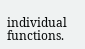individual functions.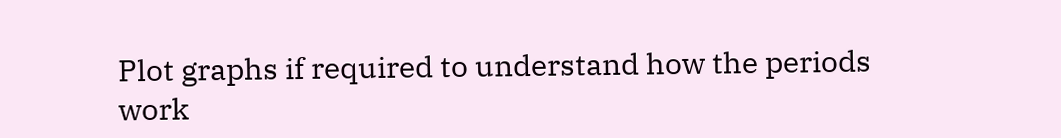Plot graphs if required to understand how the periods work